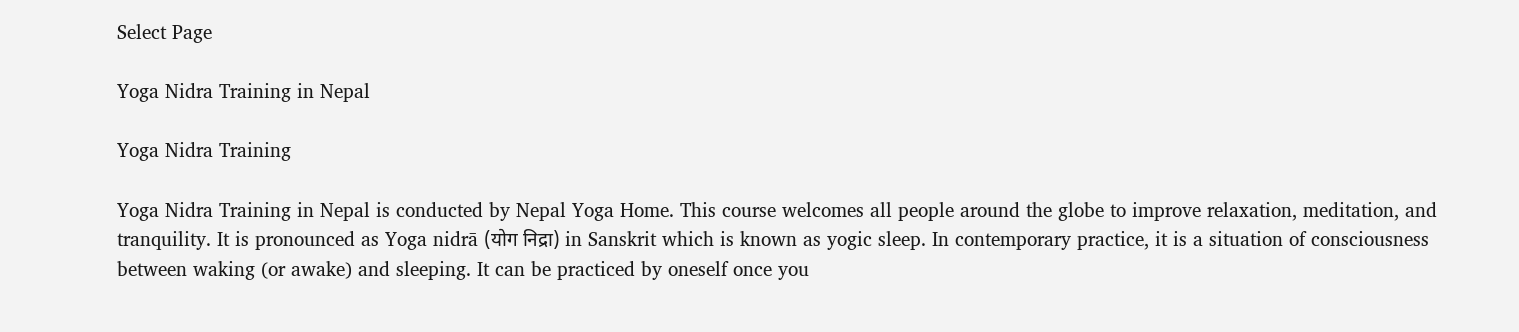Select Page

Yoga Nidra Training in Nepal

Yoga Nidra Training

Yoga Nidra Training in Nepal is conducted by Nepal Yoga Home. This course welcomes all people around the globe to improve relaxation, meditation, and tranquility. It is pronounced as Yoga nidrā (योग निद्रा) in Sanskrit which is known as yogic sleep. In contemporary practice, it is a situation of consciousness between waking (or awake) and sleeping. It can be practiced by oneself once you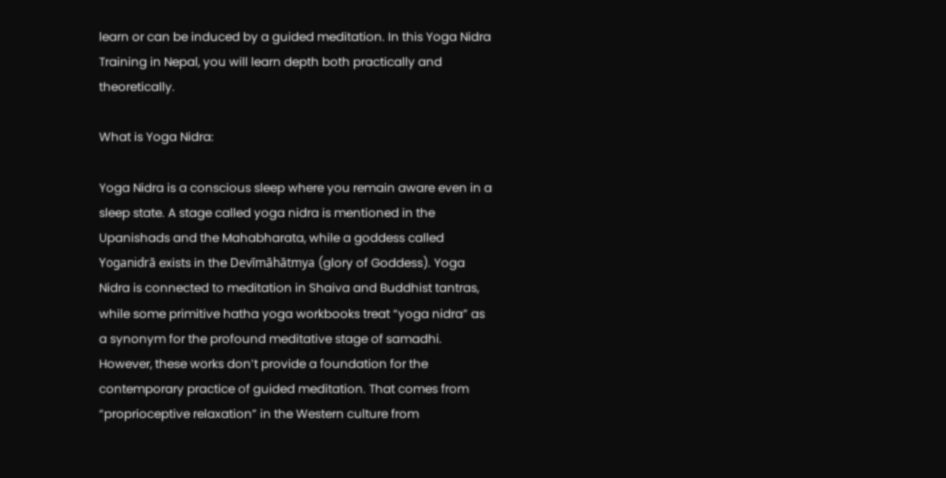learn or can be induced by a guided meditation. In this Yoga Nidra Training in Nepal, you will learn depth both practically and theoretically.

What is Yoga Nidra:

Yoga Nidra is a conscious sleep where you remain aware even in a sleep state. A stage called yoga nidra is mentioned in the Upanishads and the Mahabharata, while a goddess called Yoganidrā exists in the Devīmāhātmya (glory of Goddess). Yoga Nidra is connected to meditation in Shaiva and Buddhist tantras, while some primitive hatha yoga workbooks treat “yoga nidra” as a synonym for the profound meditative stage of samadhi. However, these works don’t provide a foundation for the contemporary practice of guided meditation. That comes from “proprioceptive relaxation” in the Western culture from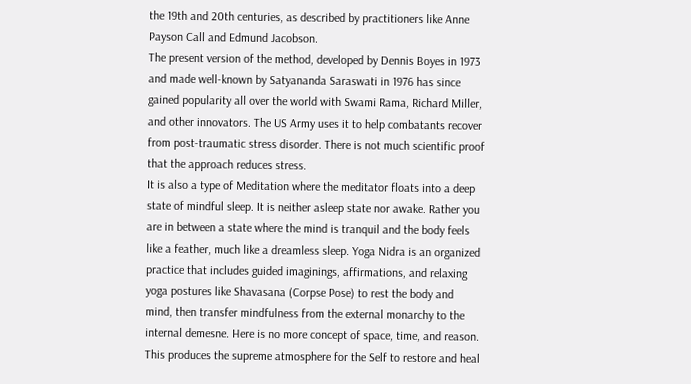the 19th and 20th centuries, as described by practitioners like Anne Payson Call and Edmund Jacobson.
The present version of the method, developed by Dennis Boyes in 1973 and made well-known by Satyananda Saraswati in 1976 has since gained popularity all over the world with Swami Rama, Richard Miller, and other innovators. The US Army uses it to help combatants recover from post-traumatic stress disorder. There is not much scientific proof that the approach reduces stress.
It is also a type of Meditation where the meditator floats into a deep state of mindful sleep. It is neither asleep state nor awake. Rather you are in between a state where the mind is tranquil and the body feels like a feather, much like a dreamless sleep. Yoga Nidra is an organized practice that includes guided imaginings, affirmations, and relaxing yoga postures like Shavasana (Corpse Pose) to rest the body and mind, then transfer mindfulness from the external monarchy to the internal demesne. Here is no more concept of space, time, and reason. This produces the supreme atmosphere for the Self to restore and heal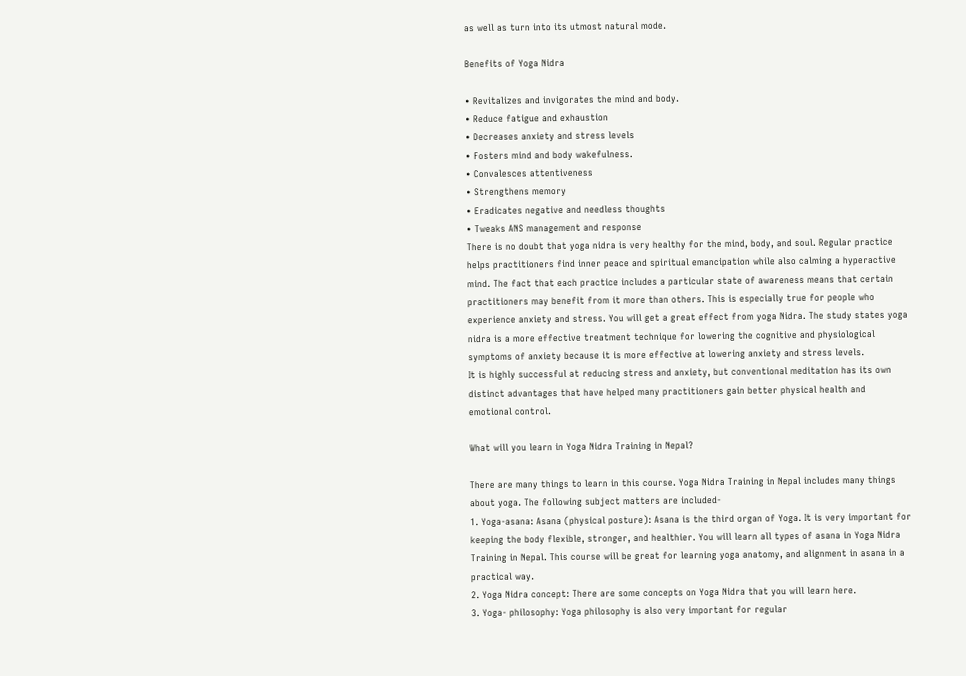as well as turn into its utmost natural mode.

Benefits of Yoga Nidra

• Revitalizes and invigorates the mind and body.
• Reduce fatigue and exhaustion
• Decreases anxiety and stress levels
• Fosters mind and body wakefulness.
• Convalesces attentiveness
• Strengthens memory
• Eradicates negative and needless thoughts
• Tweaks ANS management and response
There is no doubt that yoga nidra is very healthy for the mind, body, and soul. Regular practice helps practitioners find inner peace and spiritual emancipation while also calming a hyperactive mind. The fact that each practice includes a particular state of awareness means that certain practitioners may benefit from it more than others. This is especially true for people who experience anxiety and stress. You will get a great effect from yoga Nidra. The study states yoga nidra is a more effective treatment technique for lowering the cognitive and physiological symptoms of anxiety because it is more effective at lowering anxiety and stress levels.
It is highly successful at reducing stress and anxiety, but conventional meditation has its own distinct advantages that have helped many practitioners gain better physical health and emotional control.

What will you learn in Yoga Nidra Training in Nepal?

There are many things to learn in this course. Yoga Nidra Training in Nepal includes many things about yoga. The following subject matters are included-
1. Yoga-asana: Asana (physical posture): Asana is the third organ of Yoga. It is very important for keeping the body flexible, stronger, and healthier. You will learn all types of asana in Yoga Nidra Training in Nepal. This course will be great for learning yoga anatomy, and alignment in asana in a practical way.
2. Yoga Nidra concept: There are some concepts on Yoga Nidra that you will learn here.
3. Yoga- philosophy: Yoga philosophy is also very important for regular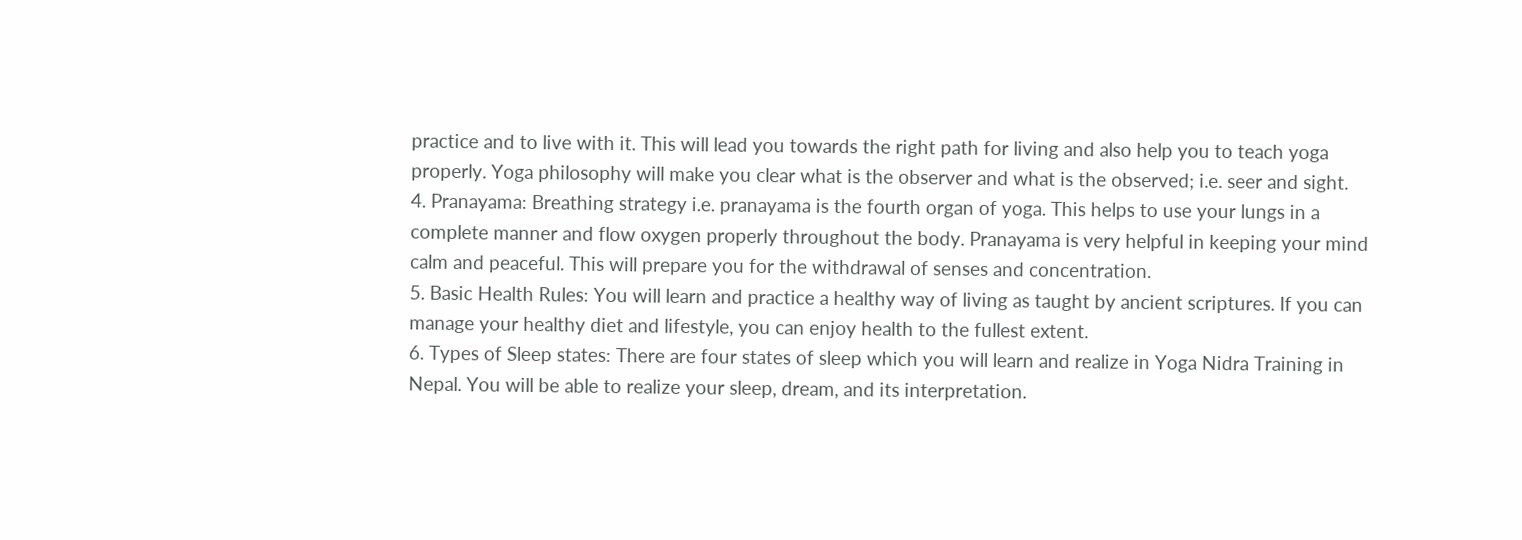practice and to live with it. This will lead you towards the right path for living and also help you to teach yoga properly. Yoga philosophy will make you clear what is the observer and what is the observed; i.e. seer and sight.
4. Pranayama: Breathing strategy i.e. pranayama is the fourth organ of yoga. This helps to use your lungs in a complete manner and flow oxygen properly throughout the body. Pranayama is very helpful in keeping your mind calm and peaceful. This will prepare you for the withdrawal of senses and concentration.
5. Basic Health Rules: You will learn and practice a healthy way of living as taught by ancient scriptures. If you can manage your healthy diet and lifestyle, you can enjoy health to the fullest extent.
6. Types of Sleep states: There are four states of sleep which you will learn and realize in Yoga Nidra Training in Nepal. You will be able to realize your sleep, dream, and its interpretation.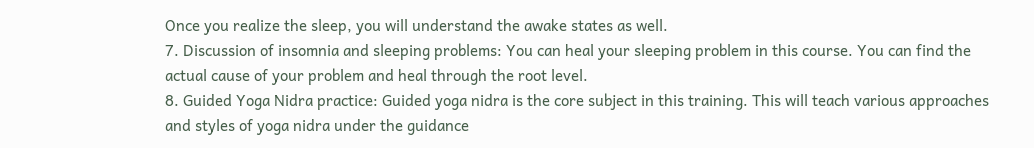Once you realize the sleep, you will understand the awake states as well.
7. Discussion of insomnia and sleeping problems: You can heal your sleeping problem in this course. You can find the actual cause of your problem and heal through the root level.
8. Guided Yoga Nidra practice: Guided yoga nidra is the core subject in this training. This will teach various approaches and styles of yoga nidra under the guidance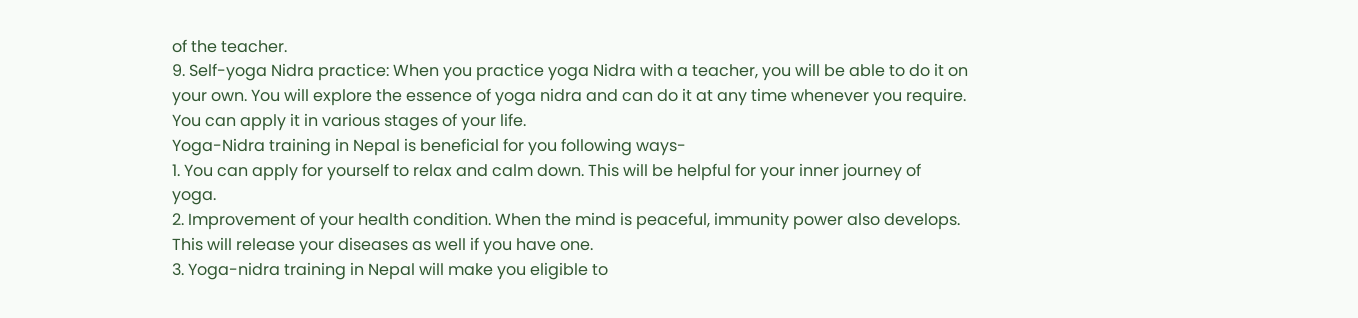of the teacher.
9. Self-yoga Nidra practice: When you practice yoga Nidra with a teacher, you will be able to do it on your own. You will explore the essence of yoga nidra and can do it at any time whenever you require. You can apply it in various stages of your life.
Yoga-Nidra training in Nepal is beneficial for you following ways-
1. You can apply for yourself to relax and calm down. This will be helpful for your inner journey of yoga.
2. Improvement of your health condition. When the mind is peaceful, immunity power also develops. This will release your diseases as well if you have one.
3. Yoga-nidra training in Nepal will make you eligible to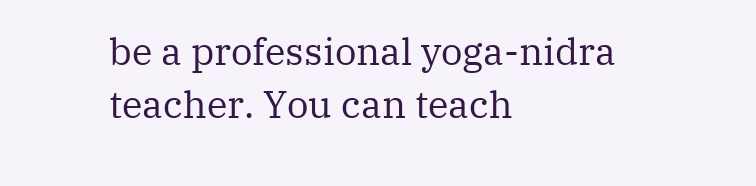be a professional yoga-nidra teacher. You can teach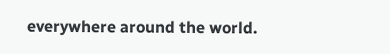everywhere around the world.